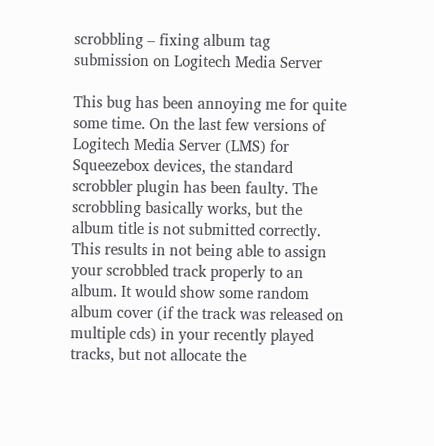scrobbling – fixing album tag submission on Logitech Media Server

This bug has been annoying me for quite some time. On the last few versions of Logitech Media Server (LMS) for Squeezebox devices, the standard scrobbler plugin has been faulty. The scrobbling basically works, but the album title is not submitted correctly. This results in not being able to assign your scrobbled track properly to an album. It would show some random album cover (if the track was released on multiple cds) in your recently played tracks, but not allocate the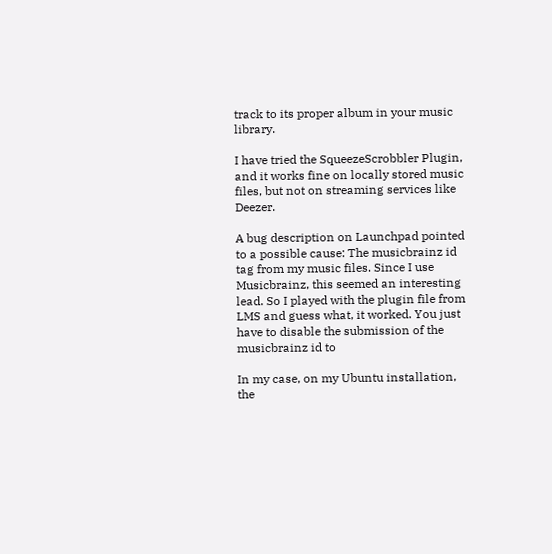track to its proper album in your music library.

I have tried the SqueezeScrobbler Plugin, and it works fine on locally stored music files, but not on streaming services like Deezer.

A bug description on Launchpad pointed to a possible cause: The musicbrainz id tag from my music files. Since I use Musicbrainz, this seemed an interesting lead. So I played with the plugin file from LMS and guess what, it worked. You just have to disable the submission of the musicbrainz id to

In my case, on my Ubuntu installation, the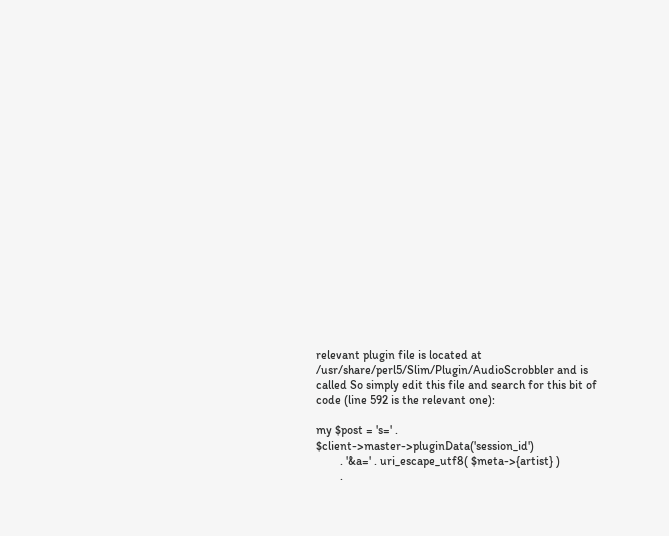relevant plugin file is located at /usr/share/perl5/Slim/Plugin/AudioScrobbler and is called So simply edit this file and search for this bit of code (line 592 is the relevant one):

my $post = 's=' . $client->master->pluginData('session_id')
        . '&a=' . uri_escape_utf8( $meta->{artist} )
        .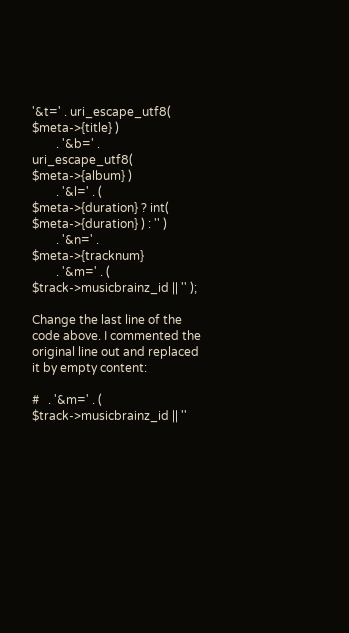'&t=' . uri_escape_utf8( $meta->{title} )
        . '&b=' . uri_escape_utf8( $meta->{album} )
        . '&l=' . ( $meta->{duration} ? int( $meta->{duration} ) : '' )
        . '&n=' . $meta->{tracknum}
        . '&m=' . ( $track->musicbrainz_id || '' );

Change the last line of the code above. I commented the original line out and replaced it by empty content:

#   . '&m=' . ( $track->musicbrainz_id || ''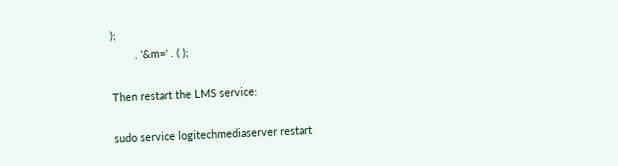);
        . '&m=' . ( );

Then restart the LMS service:

sudo service logitechmediaserver restart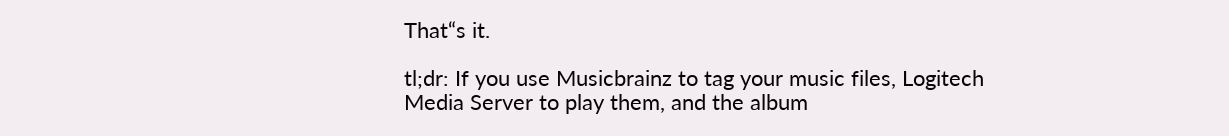That“s it.

tl;dr: If you use Musicbrainz to tag your music files, Logitech Media Server to play them, and the album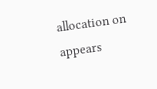allocation on appears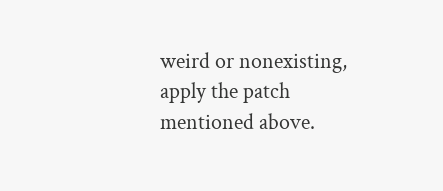weird or nonexisting, apply the patch mentioned above.